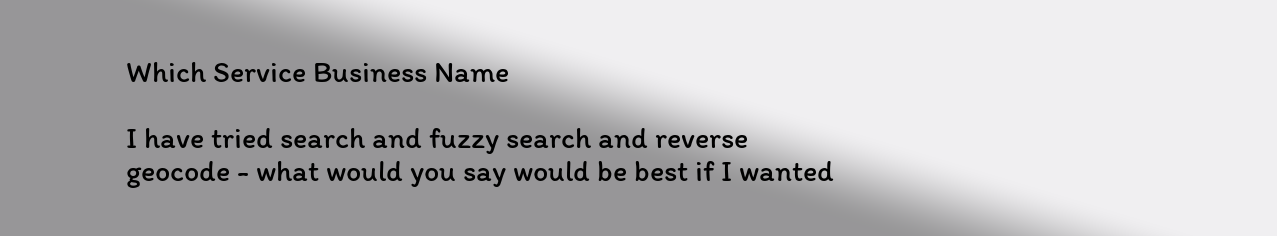Which Service Business Name

I have tried search and fuzzy search and reverse geocode - what would you say would be best if I wanted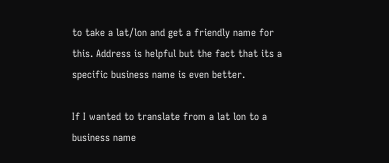to take a lat/lon and get a friendly name for this. Address is helpful but the fact that its a specific business name is even better.

If I wanted to translate from a lat lon to a business name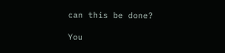can this be done?

You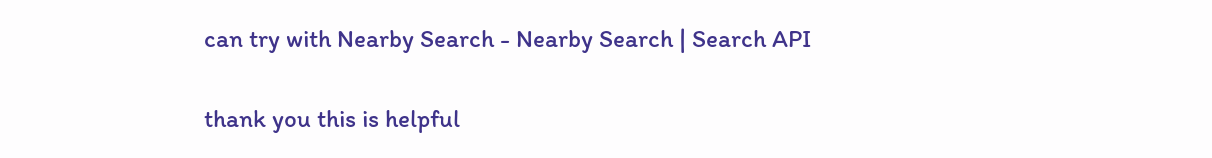can try with Nearby Search - Nearby Search | Search API

thank you this is helpful